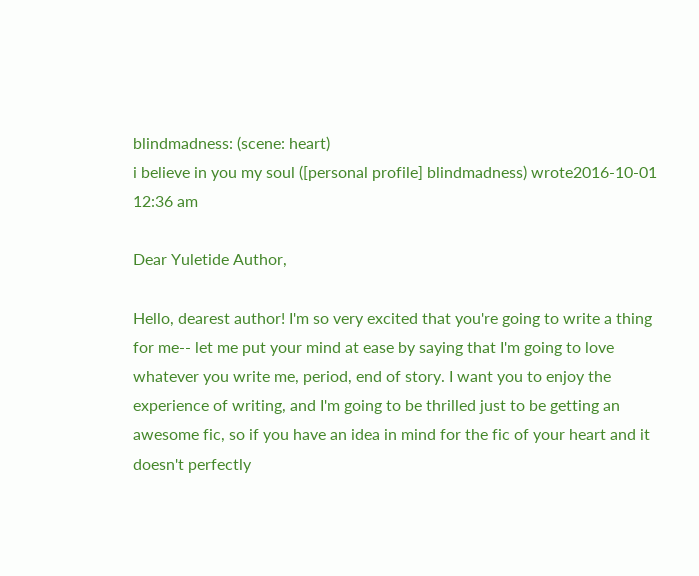blindmadness: (scene: heart)
i believe in you my soul ([personal profile] blindmadness) wrote2016-10-01 12:36 am

Dear Yuletide Author,

Hello, dearest author! I'm so very excited that you're going to write a thing for me-- let me put your mind at ease by saying that I'm going to love whatever you write me, period, end of story. I want you to enjoy the experience of writing, and I'm going to be thrilled just to be getting an awesome fic, so if you have an idea in mind for the fic of your heart and it doesn't perfectly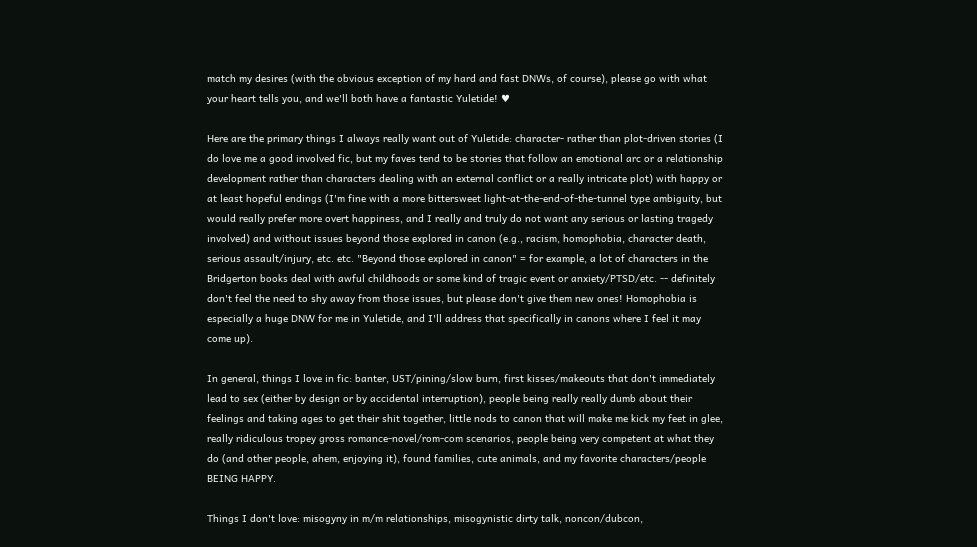match my desires (with the obvious exception of my hard and fast DNWs, of course), please go with what your heart tells you, and we'll both have a fantastic Yuletide! ♥

Here are the primary things I always really want out of Yuletide: character- rather than plot-driven stories (I do love me a good involved fic, but my faves tend to be stories that follow an emotional arc or a relationship development rather than characters dealing with an external conflict or a really intricate plot) with happy or at least hopeful endings (I'm fine with a more bittersweet light-at-the-end-of-the-tunnel type ambiguity, but would really prefer more overt happiness, and I really and truly do not want any serious or lasting tragedy involved) and without issues beyond those explored in canon (e.g., racism, homophobia, character death, serious assault/injury, etc. etc. "Beyond those explored in canon" = for example, a lot of characters in the Bridgerton books deal with awful childhoods or some kind of tragic event or anxiety/PTSD/etc. -- definitely don't feel the need to shy away from those issues, but please don't give them new ones! Homophobia is especially a huge DNW for me in Yuletide, and I'll address that specifically in canons where I feel it may come up).

In general, things I love in fic: banter, UST/pining/slow burn, first kisses/makeouts that don't immediately lead to sex (either by design or by accidental interruption), people being really really dumb about their feelings and taking ages to get their shit together, little nods to canon that will make me kick my feet in glee, really ridiculous tropey gross romance-novel/rom-com scenarios, people being very competent at what they do (and other people, ahem, enjoying it), found families, cute animals, and my favorite characters/people BEING HAPPY.

Things I don't love: misogyny in m/m relationships, misogynistic dirty talk, noncon/dubcon,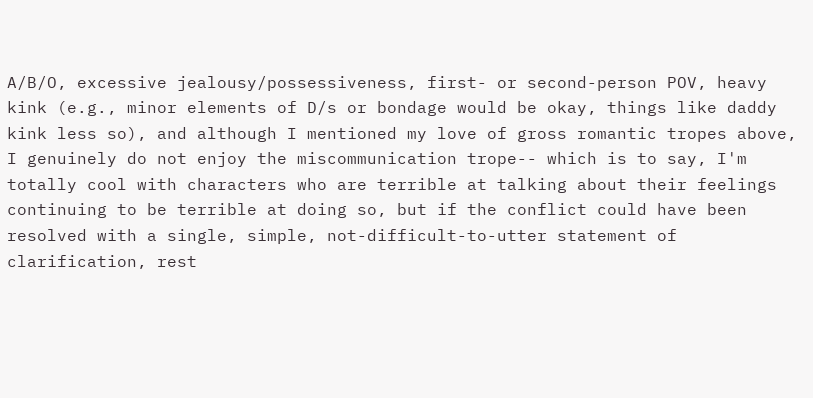A/B/O, excessive jealousy/possessiveness, first- or second-person POV, heavy kink (e.g., minor elements of D/s or bondage would be okay, things like daddy kink less so), and although I mentioned my love of gross romantic tropes above, I genuinely do not enjoy the miscommunication trope-- which is to say, I'm totally cool with characters who are terrible at talking about their feelings continuing to be terrible at doing so, but if the conflict could have been resolved with a single, simple, not-difficult-to-utter statement of clarification, rest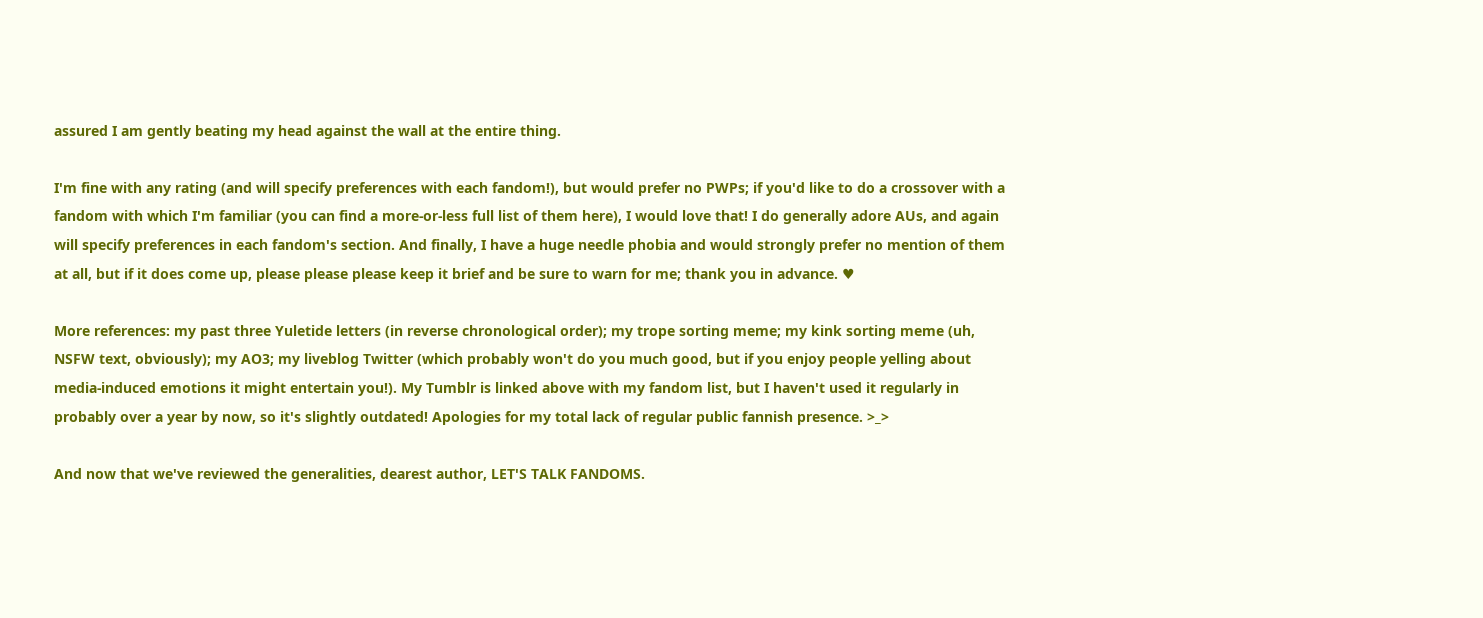assured I am gently beating my head against the wall at the entire thing.

I'm fine with any rating (and will specify preferences with each fandom!), but would prefer no PWPs; if you'd like to do a crossover with a fandom with which I'm familiar (you can find a more-or-less full list of them here), I would love that! I do generally adore AUs, and again will specify preferences in each fandom's section. And finally, I have a huge needle phobia and would strongly prefer no mention of them at all, but if it does come up, please please please keep it brief and be sure to warn for me; thank you in advance. ♥

More references: my past three Yuletide letters (in reverse chronological order); my trope sorting meme; my kink sorting meme (uh, NSFW text, obviously); my AO3; my liveblog Twitter (which probably won't do you much good, but if you enjoy people yelling about media-induced emotions it might entertain you!). My Tumblr is linked above with my fandom list, but I haven't used it regularly in probably over a year by now, so it's slightly outdated! Apologies for my total lack of regular public fannish presence. >_>

And now that we've reviewed the generalities, dearest author, LET'S TALK FANDOMS.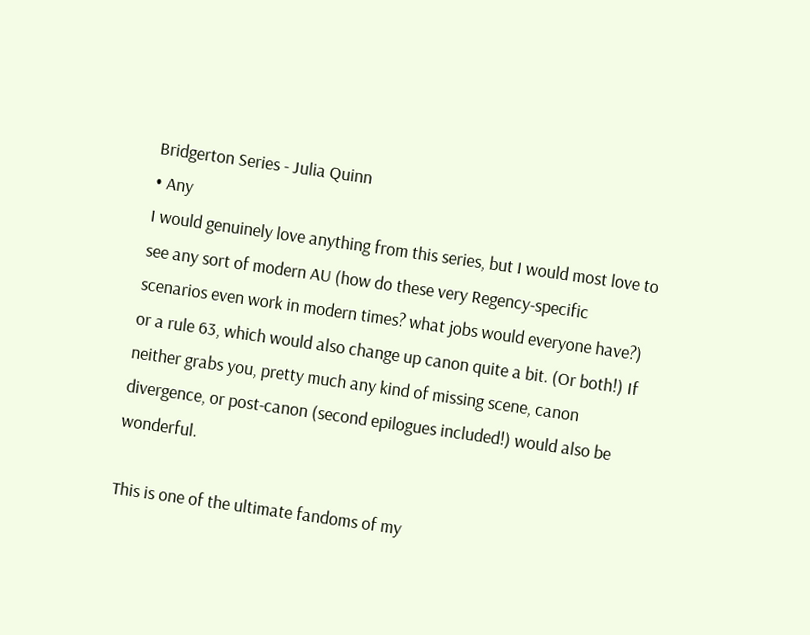Bridgerton Series - Julia Quinn
• Any
I would genuinely love anything from this series, but I would most love to see any sort of modern AU (how do these very Regency-specific scenarios even work in modern times? what jobs would everyone have?) or a rule 63, which would also change up canon quite a bit. (Or both!) If neither grabs you, pretty much any kind of missing scene, canon divergence, or post-canon (second epilogues included!) would also be wonderful.

This is one of the ultimate fandoms of my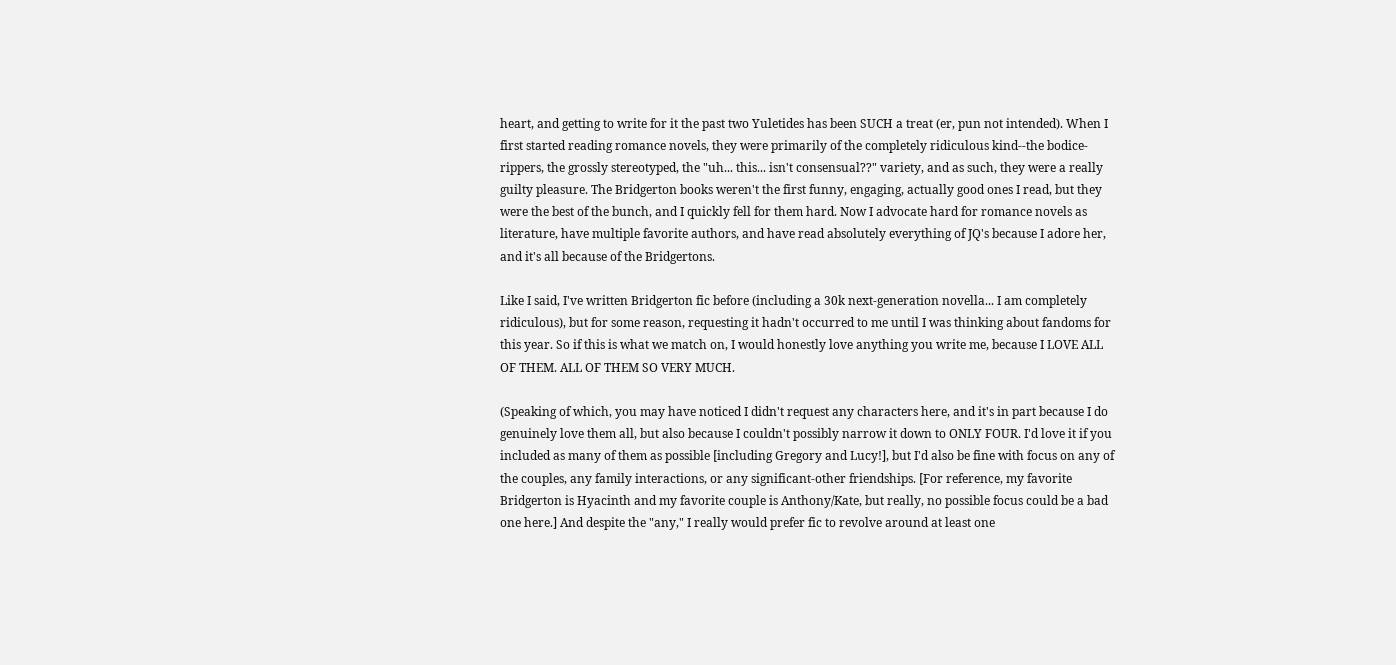heart, and getting to write for it the past two Yuletides has been SUCH a treat (er, pun not intended). When I first started reading romance novels, they were primarily of the completely ridiculous kind--the bodice-rippers, the grossly stereotyped, the "uh... this... isn't consensual??" variety, and as such, they were a really guilty pleasure. The Bridgerton books weren't the first funny, engaging, actually good ones I read, but they were the best of the bunch, and I quickly fell for them hard. Now I advocate hard for romance novels as literature, have multiple favorite authors, and have read absolutely everything of JQ's because I adore her, and it's all because of the Bridgertons.

Like I said, I've written Bridgerton fic before (including a 30k next-generation novella... I am completely ridiculous), but for some reason, requesting it hadn't occurred to me until I was thinking about fandoms for this year. So if this is what we match on, I would honestly love anything you write me, because I LOVE ALL OF THEM. ALL OF THEM SO VERY MUCH.

(Speaking of which, you may have noticed I didn't request any characters here, and it's in part because I do genuinely love them all, but also because I couldn't possibly narrow it down to ONLY FOUR. I'd love it if you included as many of them as possible [including Gregory and Lucy!], but I'd also be fine with focus on any of the couples, any family interactions, or any significant-other friendships. [For reference, my favorite Bridgerton is Hyacinth and my favorite couple is Anthony/Kate, but really, no possible focus could be a bad one here.] And despite the "any," I really would prefer fic to revolve around at least one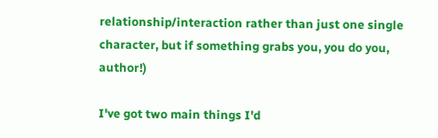relationship/interaction rather than just one single character, but if something grabs you, you do you, author!)

I've got two main things I'd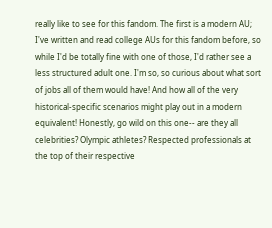really like to see for this fandom. The first is a modern AU; I've written and read college AUs for this fandom before, so while I'd be totally fine with one of those, I'd rather see a less structured adult one. I'm so, so curious about what sort of jobs all of them would have! And how all of the very historical-specific scenarios might play out in a modern equivalent! Honestly, go wild on this one-- are they all celebrities? Olympic athletes? Respected professionals at the top of their respective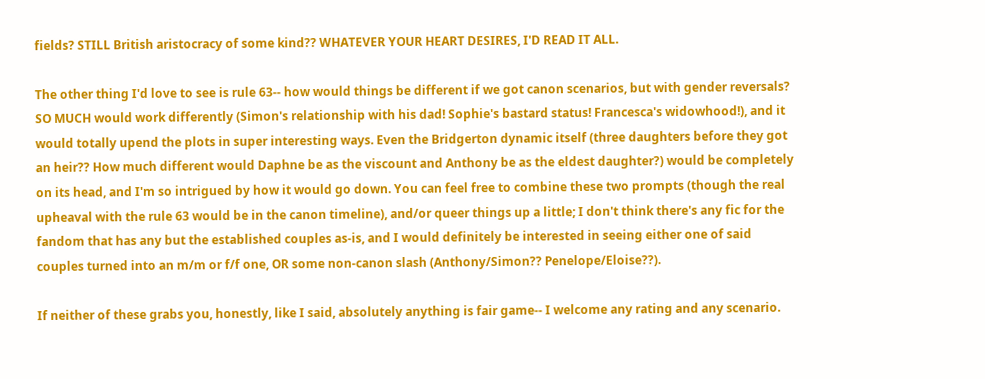fields? STILL British aristocracy of some kind?? WHATEVER YOUR HEART DESIRES, I'D READ IT ALL.

The other thing I'd love to see is rule 63-- how would things be different if we got canon scenarios, but with gender reversals? SO MUCH would work differently (Simon's relationship with his dad! Sophie's bastard status! Francesca's widowhood!), and it would totally upend the plots in super interesting ways. Even the Bridgerton dynamic itself (three daughters before they got an heir?? How much different would Daphne be as the viscount and Anthony be as the eldest daughter?) would be completely on its head, and I'm so intrigued by how it would go down. You can feel free to combine these two prompts (though the real upheaval with the rule 63 would be in the canon timeline), and/or queer things up a little; I don't think there's any fic for the fandom that has any but the established couples as-is, and I would definitely be interested in seeing either one of said couples turned into an m/m or f/f one, OR some non-canon slash (Anthony/Simon?? Penelope/Eloise??).

If neither of these grabs you, honestly, like I said, absolutely anything is fair game-- I welcome any rating and any scenario.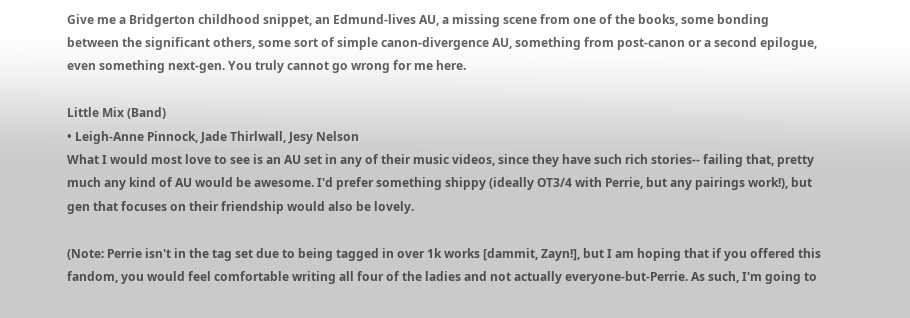Give me a Bridgerton childhood snippet, an Edmund-lives AU, a missing scene from one of the books, some bonding between the significant others, some sort of simple canon-divergence AU, something from post-canon or a second epilogue, even something next-gen. You truly cannot go wrong for me here.

Little Mix (Band)
• Leigh-Anne Pinnock, Jade Thirlwall, Jesy Nelson
What I would most love to see is an AU set in any of their music videos, since they have such rich stories-- failing that, pretty much any kind of AU would be awesome. I'd prefer something shippy (ideally OT3/4 with Perrie, but any pairings work!), but gen that focuses on their friendship would also be lovely.

(Note: Perrie isn't in the tag set due to being tagged in over 1k works [dammit, Zayn!], but I am hoping that if you offered this fandom, you would feel comfortable writing all four of the ladies and not actually everyone-but-Perrie. As such, I'm going to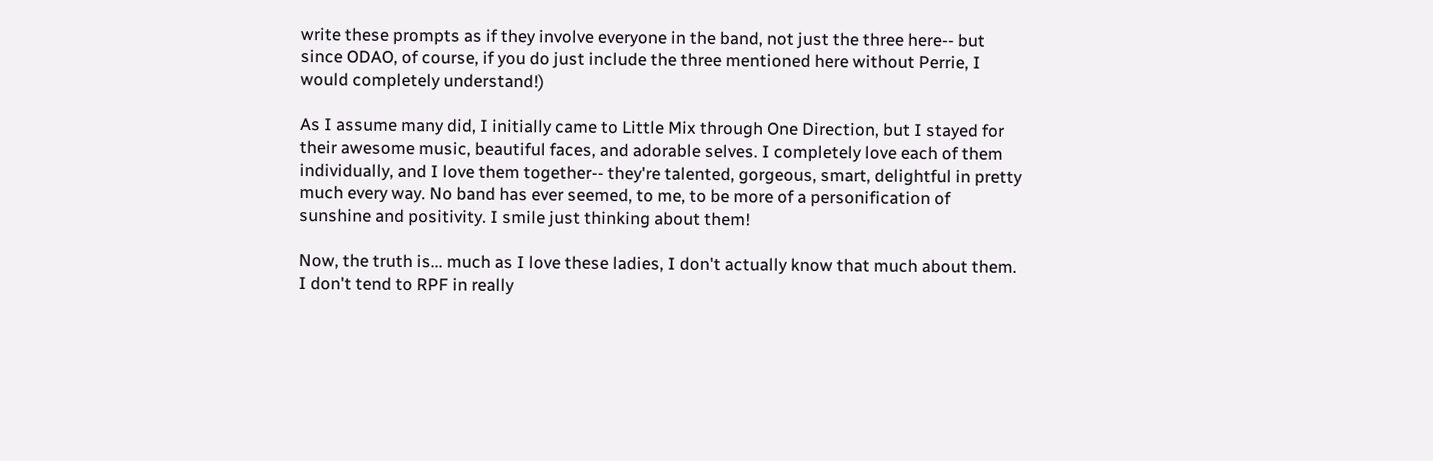write these prompts as if they involve everyone in the band, not just the three here-- but since ODAO, of course, if you do just include the three mentioned here without Perrie, I would completely understand!)

As I assume many did, I initially came to Little Mix through One Direction, but I stayed for their awesome music, beautiful faces, and adorable selves. I completely love each of them individually, and I love them together-- they're talented, gorgeous, smart, delightful in pretty much every way. No band has ever seemed, to me, to be more of a personification of sunshine and positivity. I smile just thinking about them!

Now, the truth is... much as I love these ladies, I don't actually know that much about them. I don't tend to RPF in really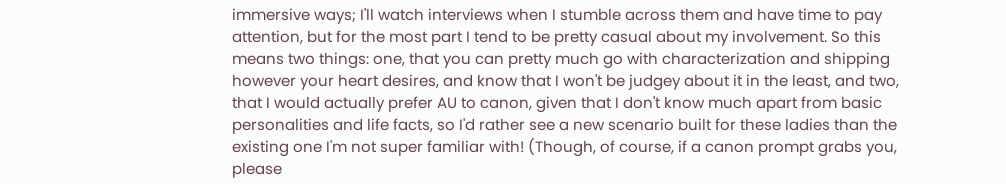immersive ways; I'll watch interviews when I stumble across them and have time to pay attention, but for the most part I tend to be pretty casual about my involvement. So this means two things: one, that you can pretty much go with characterization and shipping however your heart desires, and know that I won't be judgey about it in the least, and two, that I would actually prefer AU to canon, given that I don't know much apart from basic personalities and life facts, so I'd rather see a new scenario built for these ladies than the existing one I'm not super familiar with! (Though, of course, if a canon prompt grabs you, please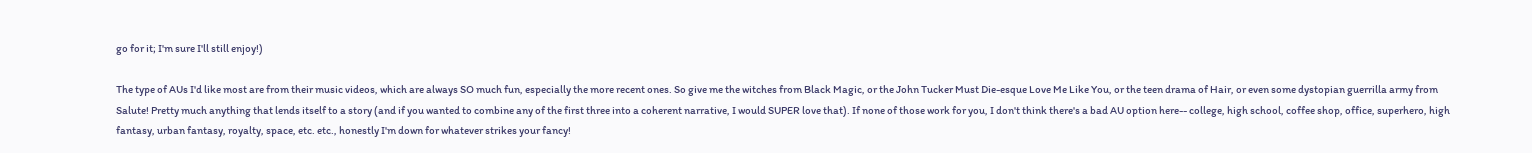go for it; I'm sure I'll still enjoy!)

The type of AUs I'd like most are from their music videos, which are always SO much fun, especially the more recent ones. So give me the witches from Black Magic, or the John Tucker Must Die-esque Love Me Like You, or the teen drama of Hair, or even some dystopian guerrilla army from Salute! Pretty much anything that lends itself to a story (and if you wanted to combine any of the first three into a coherent narrative, I would SUPER love that). If none of those work for you, I don't think there's a bad AU option here-- college, high school, coffee shop, office, superhero, high fantasy, urban fantasy, royalty, space, etc. etc., honestly I'm down for whatever strikes your fancy!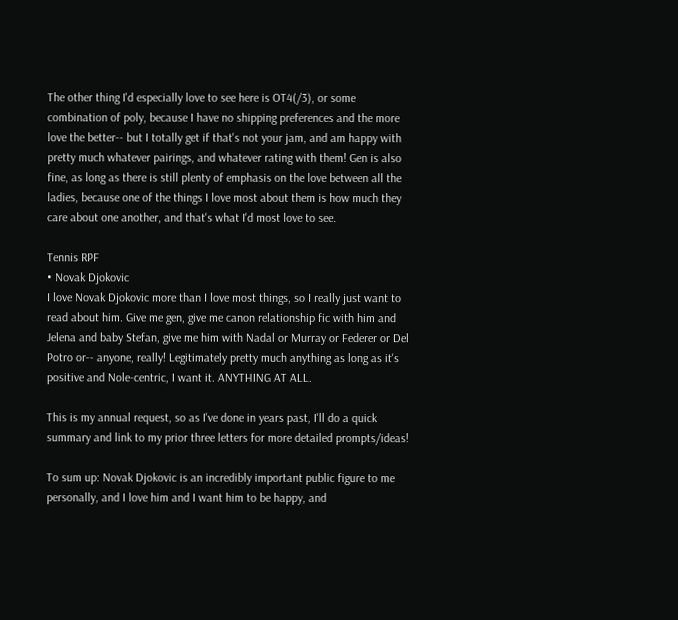The other thing I'd especially love to see here is OT4(/3), or some combination of poly, because I have no shipping preferences and the more love the better-- but I totally get if that's not your jam, and am happy with pretty much whatever pairings, and whatever rating with them! Gen is also fine, as long as there is still plenty of emphasis on the love between all the ladies, because one of the things I love most about them is how much they care about one another, and that's what I'd most love to see.

Tennis RPF
• Novak Djokovic
I love Novak Djokovic more than I love most things, so I really just want to read about him. Give me gen, give me canon relationship fic with him and Jelena and baby Stefan, give me him with Nadal or Murray or Federer or Del Potro or-- anyone, really! Legitimately pretty much anything as long as it's positive and Nole-centric, I want it. ANYTHING AT ALL.

This is my annual request, so as I've done in years past, I'll do a quick summary and link to my prior three letters for more detailed prompts/ideas!

To sum up: Novak Djokovic is an incredibly important public figure to me personally, and I love him and I want him to be happy, and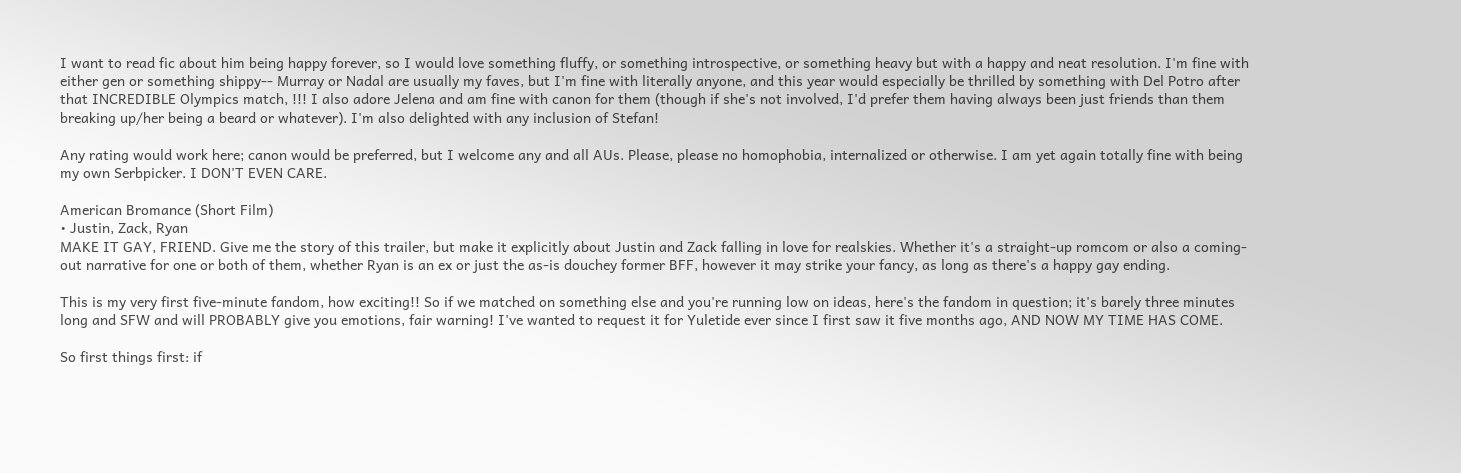I want to read fic about him being happy forever, so I would love something fluffy, or something introspective, or something heavy but with a happy and neat resolution. I'm fine with either gen or something shippy-- Murray or Nadal are usually my faves, but I'm fine with literally anyone, and this year would especially be thrilled by something with Del Potro after that INCREDIBLE Olympics match, !!! I also adore Jelena and am fine with canon for them (though if she's not involved, I'd prefer them having always been just friends than them breaking up/her being a beard or whatever). I'm also delighted with any inclusion of Stefan!

Any rating would work here; canon would be preferred, but I welcome any and all AUs. Please, please no homophobia, internalized or otherwise. I am yet again totally fine with being my own Serbpicker. I DON'T EVEN CARE.

American Bromance (Short Film)
• Justin, Zack, Ryan
MAKE IT GAY, FRIEND. Give me the story of this trailer, but make it explicitly about Justin and Zack falling in love for realskies. Whether it's a straight-up romcom or also a coming-out narrative for one or both of them, whether Ryan is an ex or just the as-is douchey former BFF, however it may strike your fancy, as long as there's a happy gay ending.

This is my very first five-minute fandom, how exciting!! So if we matched on something else and you're running low on ideas, here's the fandom in question; it's barely three minutes long and SFW and will PROBABLY give you emotions, fair warning! I've wanted to request it for Yuletide ever since I first saw it five months ago, AND NOW MY TIME HAS COME.

So first things first: if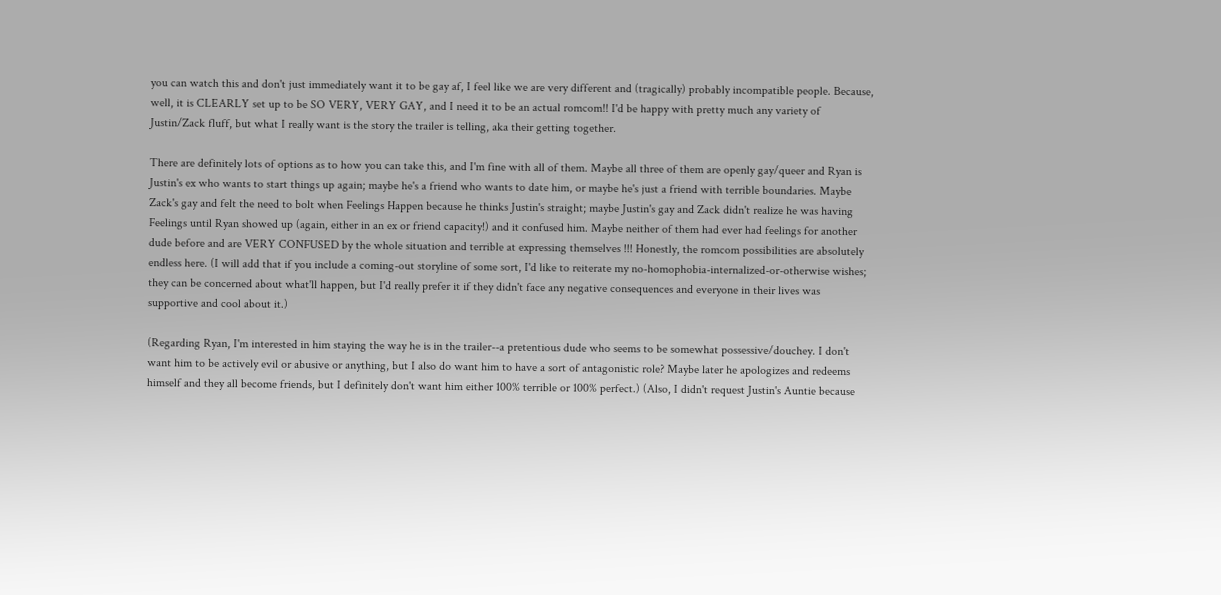you can watch this and don't just immediately want it to be gay af, I feel like we are very different and (tragically) probably incompatible people. Because, well, it is CLEARLY set up to be SO VERY, VERY GAY, and I need it to be an actual romcom!! I'd be happy with pretty much any variety of Justin/Zack fluff, but what I really want is the story the trailer is telling, aka their getting together.

There are definitely lots of options as to how you can take this, and I'm fine with all of them. Maybe all three of them are openly gay/queer and Ryan is Justin's ex who wants to start things up again; maybe he's a friend who wants to date him, or maybe he's just a friend with terrible boundaries. Maybe Zack's gay and felt the need to bolt when Feelings Happen because he thinks Justin's straight; maybe Justin's gay and Zack didn't realize he was having Feelings until Ryan showed up (again, either in an ex or friend capacity!) and it confused him. Maybe neither of them had ever had feelings for another dude before and are VERY CONFUSED by the whole situation and terrible at expressing themselves !!! Honestly, the romcom possibilities are absolutely endless here. (I will add that if you include a coming-out storyline of some sort, I'd like to reiterate my no-homophobia-internalized-or-otherwise wishes; they can be concerned about what'll happen, but I'd really prefer it if they didn't face any negative consequences and everyone in their lives was supportive and cool about it.)

(Regarding Ryan, I'm interested in him staying the way he is in the trailer--a pretentious dude who seems to be somewhat possessive/douchey. I don't want him to be actively evil or abusive or anything, but I also do want him to have a sort of antagonistic role? Maybe later he apologizes and redeems himself and they all become friends, but I definitely don't want him either 100% terrible or 100% perfect.) (Also, I didn't request Justin's Auntie because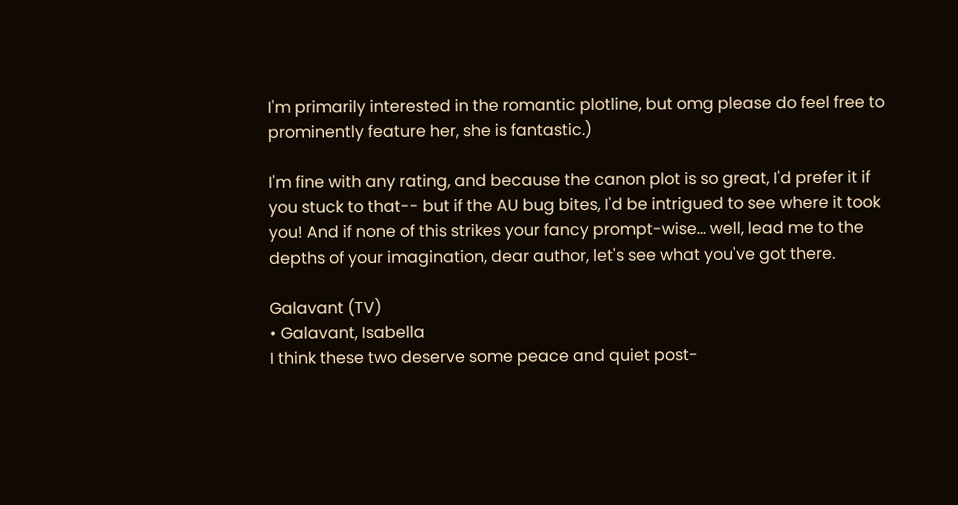I'm primarily interested in the romantic plotline, but omg please do feel free to prominently feature her, she is fantastic.)

I'm fine with any rating, and because the canon plot is so great, I'd prefer it if you stuck to that-- but if the AU bug bites, I'd be intrigued to see where it took you! And if none of this strikes your fancy prompt-wise... well, lead me to the depths of your imagination, dear author, let's see what you've got there.

Galavant (TV)
• Galavant, Isabella
I think these two deserve some peace and quiet post-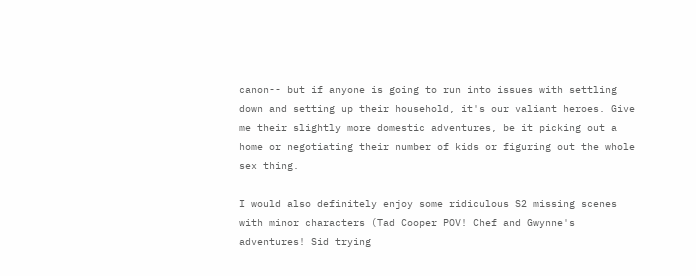canon-- but if anyone is going to run into issues with settling down and setting up their household, it's our valiant heroes. Give me their slightly more domestic adventures, be it picking out a home or negotiating their number of kids or figuring out the whole sex thing.

I would also definitely enjoy some ridiculous S2 missing scenes with minor characters (Tad Cooper POV! Chef and Gwynne's adventures! Sid trying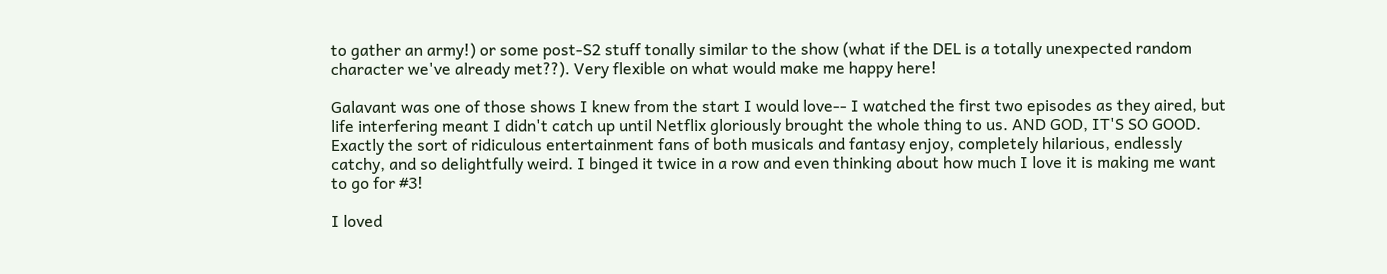to gather an army!) or some post-S2 stuff tonally similar to the show (what if the DEL is a totally unexpected random character we've already met??). Very flexible on what would make me happy here!

Galavant was one of those shows I knew from the start I would love-- I watched the first two episodes as they aired, but life interfering meant I didn't catch up until Netflix gloriously brought the whole thing to us. AND GOD, IT'S SO GOOD. Exactly the sort of ridiculous entertainment fans of both musicals and fantasy enjoy, completely hilarious, endlessly catchy, and so delightfully weird. I binged it twice in a row and even thinking about how much I love it is making me want to go for #3!

I loved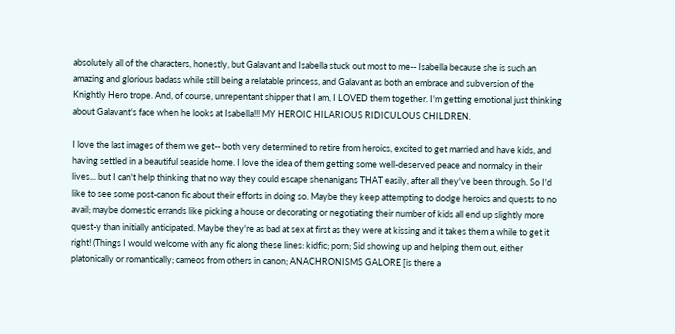absolutely all of the characters, honestly, but Galavant and Isabella stuck out most to me-- Isabella because she is such an amazing and glorious badass while still being a relatable princess, and Galavant as both an embrace and subversion of the Knightly Hero trope. And, of course, unrepentant shipper that I am, I LOVED them together. I'm getting emotional just thinking about Galavant's face when he looks at Isabella!!! MY HEROIC HILARIOUS RIDICULOUS CHILDREN.

I love the last images of them we get-- both very determined to retire from heroics, excited to get married and have kids, and having settled in a beautiful seaside home. I love the idea of them getting some well-deserved peace and normalcy in their lives... but I can't help thinking that no way they could escape shenanigans THAT easily, after all they've been through. So I'd like to see some post-canon fic about their efforts in doing so. Maybe they keep attempting to dodge heroics and quests to no avail; maybe domestic errands like picking a house or decorating or negotiating their number of kids all end up slightly more quest-y than initially anticipated. Maybe they're as bad at sex at first as they were at kissing and it takes them a while to get it right! (Things I would welcome with any fic along these lines: kidfic; porn; Sid showing up and helping them out, either platonically or romantically; cameos from others in canon; ANACHRONISMS GALORE [is there a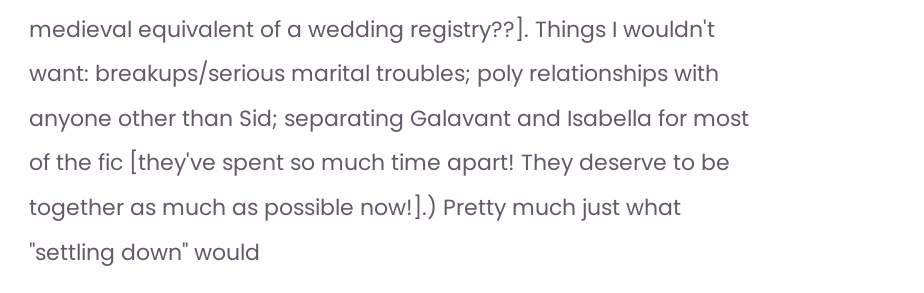medieval equivalent of a wedding registry??]. Things I wouldn't want: breakups/serious marital troubles; poly relationships with anyone other than Sid; separating Galavant and Isabella for most of the fic [they've spent so much time apart! They deserve to be together as much as possible now!].) Pretty much just what "settling down" would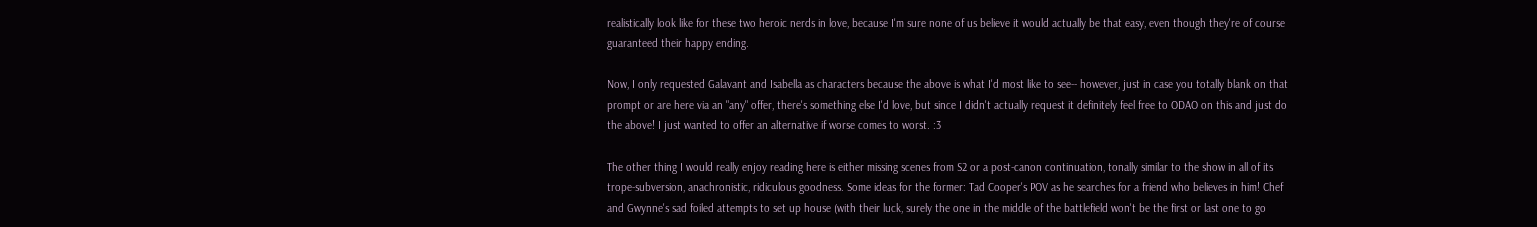realistically look like for these two heroic nerds in love, because I'm sure none of us believe it would actually be that easy, even though they're of course guaranteed their happy ending.

Now, I only requested Galavant and Isabella as characters because the above is what I'd most like to see-- however, just in case you totally blank on that prompt or are here via an "any" offer, there's something else I'd love, but since I didn't actually request it definitely feel free to ODAO on this and just do the above! I just wanted to offer an alternative if worse comes to worst. :3

The other thing I would really enjoy reading here is either missing scenes from S2 or a post-canon continuation, tonally similar to the show in all of its trope-subversion, anachronistic, ridiculous goodness. Some ideas for the former: Tad Cooper's POV as he searches for a friend who believes in him! Chef and Gwynne's sad foiled attempts to set up house (with their luck, surely the one in the middle of the battlefield won't be the first or last one to go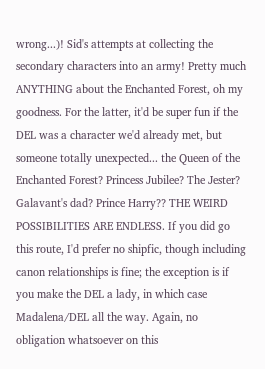wrong...)! Sid's attempts at collecting the secondary characters into an army! Pretty much ANYTHING about the Enchanted Forest, oh my goodness. For the latter, it'd be super fun if the DEL was a character we'd already met, but someone totally unexpected... the Queen of the Enchanted Forest? Princess Jubilee? The Jester? Galavant's dad? Prince Harry?? THE WEIRD POSSIBILITIES ARE ENDLESS. If you did go this route, I'd prefer no shipfic, though including canon relationships is fine; the exception is if you make the DEL a lady, in which case Madalena/DEL all the way. Again, no obligation whatsoever on this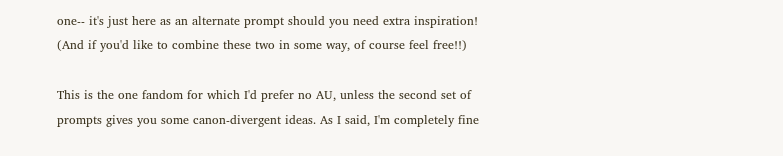one-- it's just here as an alternate prompt should you need extra inspiration! (And if you'd like to combine these two in some way, of course feel free!!)

This is the one fandom for which I'd prefer no AU, unless the second set of prompts gives you some canon-divergent ideas. As I said, I'm completely fine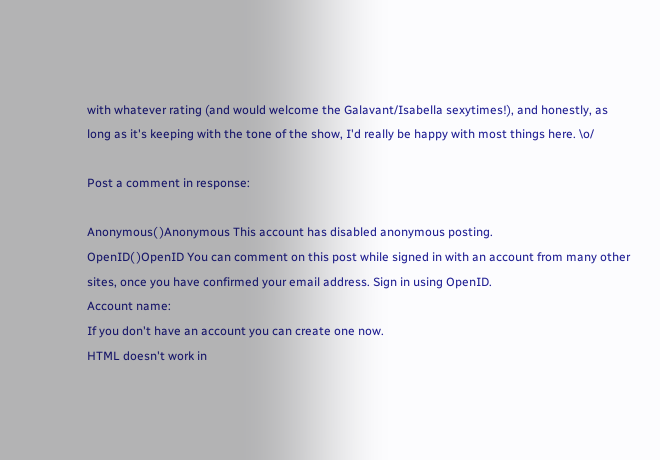with whatever rating (and would welcome the Galavant/Isabella sexytimes!), and honestly, as long as it's keeping with the tone of the show, I'd really be happy with most things here. \o/

Post a comment in response:

Anonymous( )Anonymous This account has disabled anonymous posting.
OpenID( )OpenID You can comment on this post while signed in with an account from many other sites, once you have confirmed your email address. Sign in using OpenID.
Account name:
If you don't have an account you can create one now.
HTML doesn't work in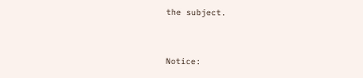the subject.


Notice: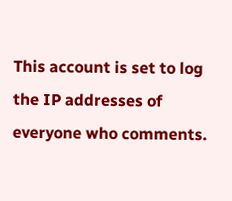This account is set to log the IP addresses of everyone who comments.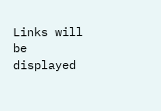Links will be displayed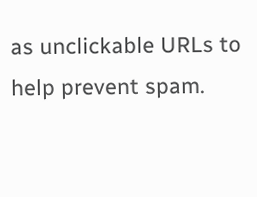as unclickable URLs to help prevent spam.